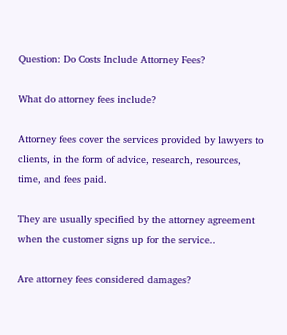Question: Do Costs Include Attorney Fees?

What do attorney fees include?

Attorney fees cover the services provided by lawyers to clients, in the form of advice, research, resources, time, and fees paid.

They are usually specified by the attorney agreement when the customer signs up for the service..

Are attorney fees considered damages?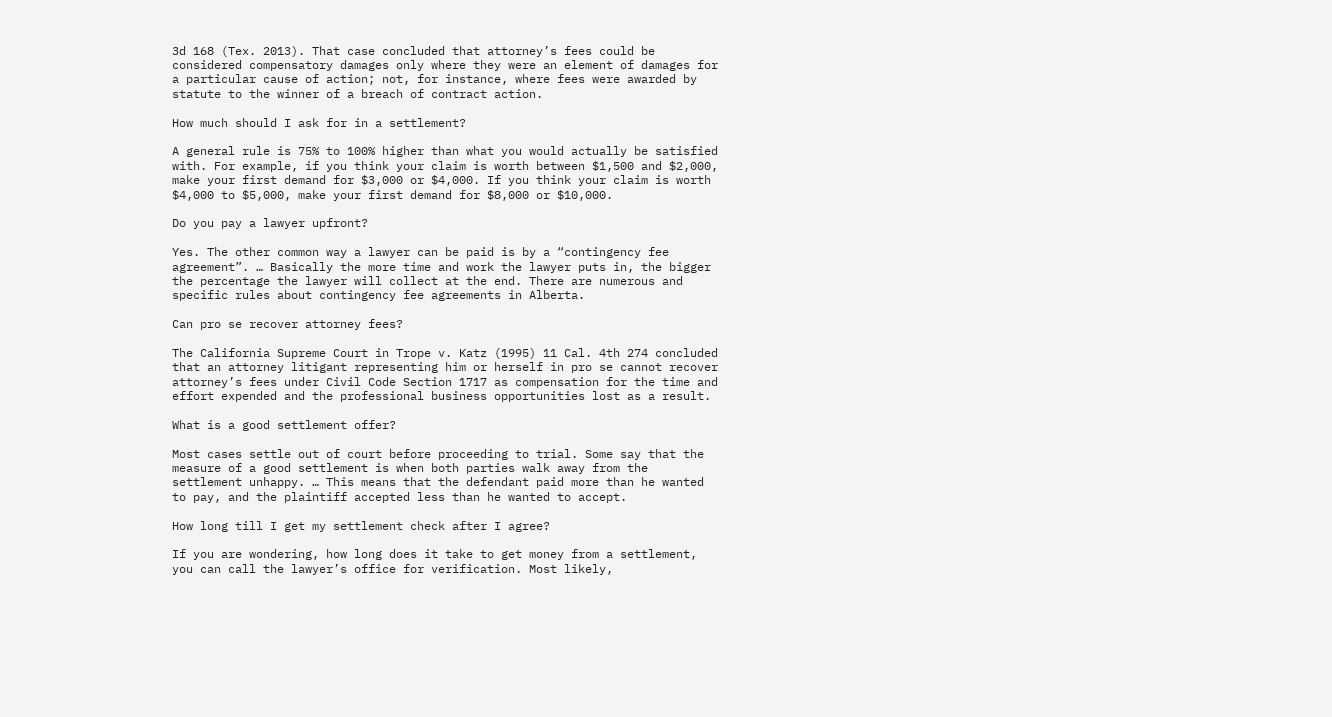3d 168 (Tex. 2013). That case concluded that attorney’s fees could be considered compensatory damages only where they were an element of damages for a particular cause of action; not, for instance, where fees were awarded by statute to the winner of a breach of contract action.

How much should I ask for in a settlement?

A general rule is 75% to 100% higher than what you would actually be satisfied with. For example, if you think your claim is worth between $1,500 and $2,000, make your first demand for $3,000 or $4,000. If you think your claim is worth $4,000 to $5,000, make your first demand for $8,000 or $10,000.

Do you pay a lawyer upfront?

Yes. The other common way a lawyer can be paid is by a “contingency fee agreement”. … Basically the more time and work the lawyer puts in, the bigger the percentage the lawyer will collect at the end. There are numerous and specific rules about contingency fee agreements in Alberta.

Can pro se recover attorney fees?

The California Supreme Court in Trope v. Katz (1995) 11 Cal. 4th 274 concluded that an attorney litigant representing him or herself in pro se cannot recover attorney’s fees under Civil Code Section 1717 as compensation for the time and effort expended and the professional business opportunities lost as a result.

What is a good settlement offer?

Most cases settle out of court before proceeding to trial. Some say that the measure of a good settlement is when both parties walk away from the settlement unhappy. … This means that the defendant paid more than he wanted to pay, and the plaintiff accepted less than he wanted to accept.

How long till I get my settlement check after I agree?

If you are wondering, how long does it take to get money from a settlement, you can call the lawyer’s office for verification. Most likely,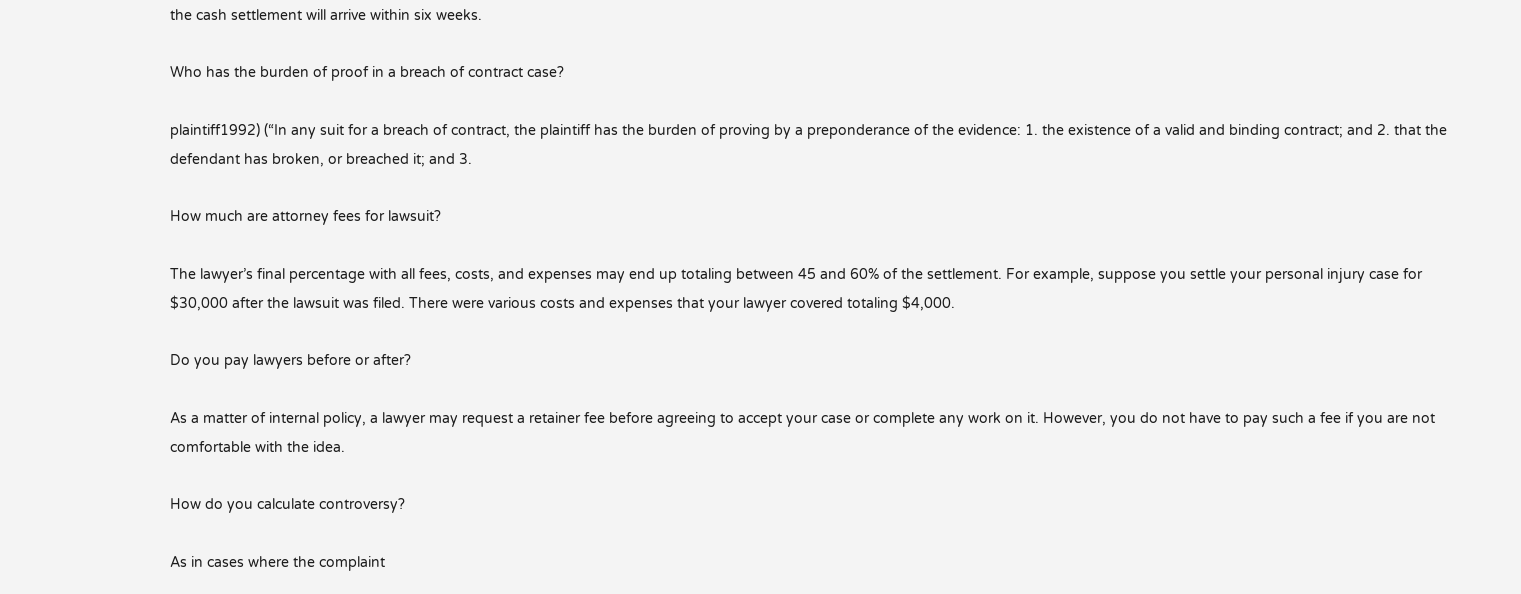the cash settlement will arrive within six weeks.

Who has the burden of proof in a breach of contract case?

plaintiff1992) (“In any suit for a breach of contract, the plaintiff has the burden of proving by a preponderance of the evidence: 1. the existence of a valid and binding contract; and 2. that the defendant has broken, or breached it; and 3.

How much are attorney fees for lawsuit?

The lawyer’s final percentage with all fees, costs, and expenses may end up totaling between 45 and 60% of the settlement. For example, suppose you settle your personal injury case for $30,000 after the lawsuit was filed. There were various costs and expenses that your lawyer covered totaling $4,000.

Do you pay lawyers before or after?

As a matter of internal policy, a lawyer may request a retainer fee before agreeing to accept your case or complete any work on it. However, you do not have to pay such a fee if you are not comfortable with the idea.

How do you calculate controversy?

As in cases where the complaint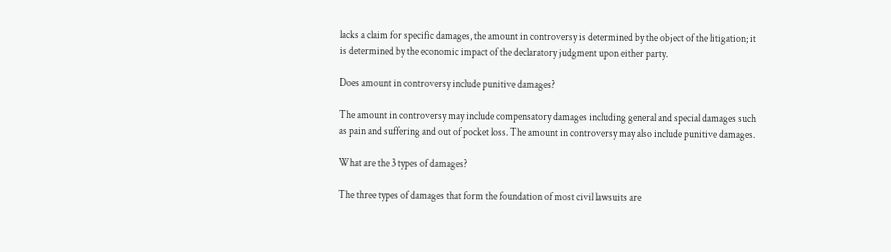lacks a claim for specific damages, the amount in controversy is determined by the object of the litigation; it is determined by the economic impact of the declaratory judgment upon either party.

Does amount in controversy include punitive damages?

The amount in controversy may include compensatory damages including general and special damages such as pain and suffering and out of pocket loss. The amount in controversy may also include punitive damages.

What are the 3 types of damages?

The three types of damages that form the foundation of most civil lawsuits are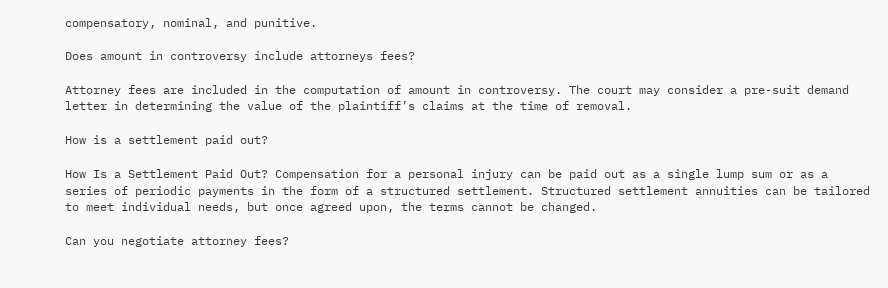compensatory, nominal, and punitive.

Does amount in controversy include attorneys fees?

Attorney fees are included in the computation of amount in controversy. The court may consider a pre-suit demand letter in determining the value of the plaintiff’s claims at the time of removal.

How is a settlement paid out?

How Is a Settlement Paid Out? Compensation for a personal injury can be paid out as a single lump sum or as a series of periodic payments in the form of a structured settlement. Structured settlement annuities can be tailored to meet individual needs, but once agreed upon, the terms cannot be changed.

Can you negotiate attorney fees?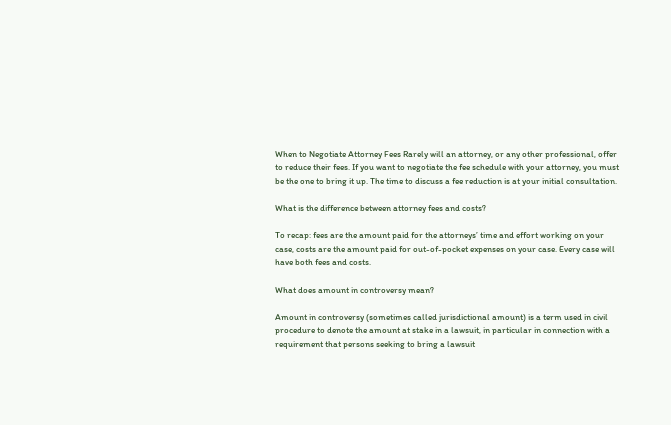When to Negotiate Attorney Fees Rarely will an attorney, or any other professional, offer to reduce their fees. If you want to negotiate the fee schedule with your attorney, you must be the one to bring it up. The time to discuss a fee reduction is at your initial consultation.

What is the difference between attorney fees and costs?

To recap: fees are the amount paid for the attorneys’ time and effort working on your case, costs are the amount paid for out-of-pocket expenses on your case. Every case will have both fees and costs.

What does amount in controversy mean?

Amount in controversy (sometimes called jurisdictional amount) is a term used in civil procedure to denote the amount at stake in a lawsuit, in particular in connection with a requirement that persons seeking to bring a lawsuit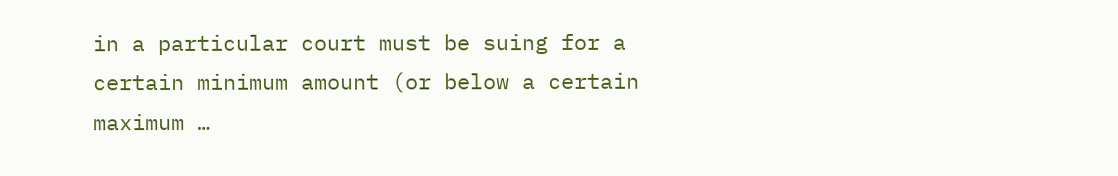in a particular court must be suing for a certain minimum amount (or below a certain maximum …